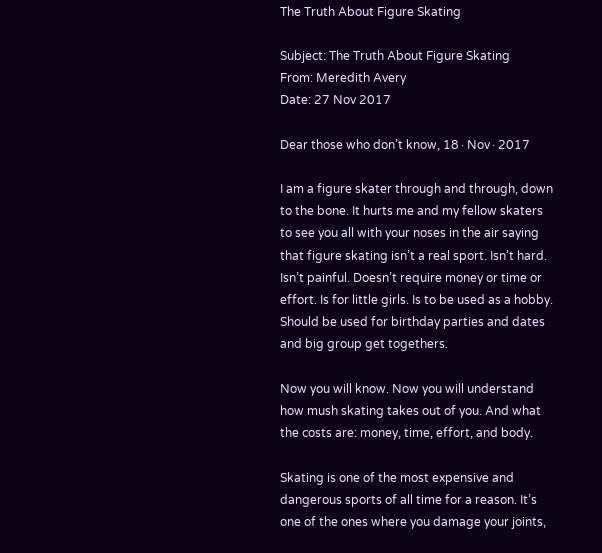The Truth About Figure Skating

Subject: The Truth About Figure Skating
From: Meredith Avery
Date: 27 Nov 2017

Dear those who don’t know, 18∙Nov∙2017

I am a figure skater through and through, down to the bone. It hurts me and my fellow skaters to see you all with your noses in the air saying that figure skating isn’t a real sport. Isn’t hard. Isn’t painful. Doesn’t require money or time or effort. Is for little girls. Is to be used as a hobby. Should be used for birthday parties and dates and big group get togethers.

Now you will know. Now you will understand how mush skating takes out of you. And what the costs are: money, time, effort, and body.

Skating is one of the most expensive and dangerous sports of all time for a reason. It’s one of the ones where you damage your joints,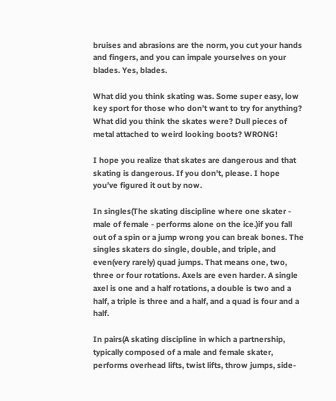bruises and abrasions are the norm, you cut your hands and fingers, and you can impale yourselves on your blades. Yes, blades.

What did you think skating was. Some super easy, low key sport for those who don’t want to try for anything? What did you think the skates were? Dull pieces of metal attached to weird looking boots? WRONG!

I hope you realize that skates are dangerous and that skating is dangerous. If you don’t, please. I hope you’ve figured it out by now.

In singles(The skating discipline where one skater - male of female - performs alone on the ice.)if you fall out of a spin or a jump wrong you can break bones. The singles skaters do single, double, and triple, and even(very rarely) quad jumps. That means one, two, three or four rotations. Axels are even harder. A single axel is one and a half rotations, a double is two and a half, a triple is three and a half, and a quad is four and a half.

In pairs(A skating discipline in which a partnership, typically composed of a male and female skater, performs overhead lifts, twist lifts, throw jumps, side-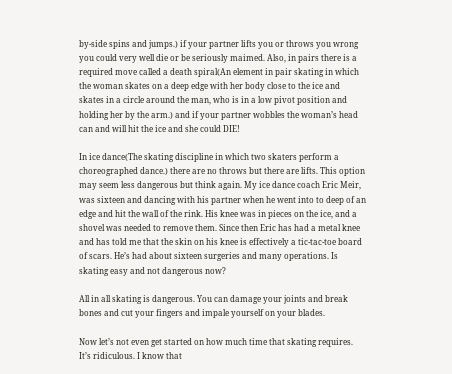by-side spins and jumps.) if your partner lifts you or throws you wrong you could very well die or be seriously maimed. Also, in pairs there is a required move called a death spiral(An element in pair skating in which the woman skates on a deep edge with her body close to the ice and skates in a circle around the man, who is in a low pivot position and holding her by the arm.) and if your partner wobbles the woman’s head can and will hit the ice and she could DIE!

In ice dance(The skating discipline in which two skaters perform a choreographed dance.) there are no throws but there are lifts. This option may seem less dangerous but think again. My ice dance coach Eric Meir, was sixteen and dancing with his partner when he went into to deep of an edge and hit the wall of the rink. His knee was in pieces on the ice, and a shovel was needed to remove them. Since then Eric has had a metal knee and has told me that the skin on his knee is effectively a tic-tac-toe board of scars. He’s had about sixteen surgeries and many operations. Is skating easy and not dangerous now?

All in all skating is dangerous. You can damage your joints and break bones and cut your fingers and impale yourself on your blades.

Now let’s not even get started on how much time that skating requires. It’s ridiculous. I know that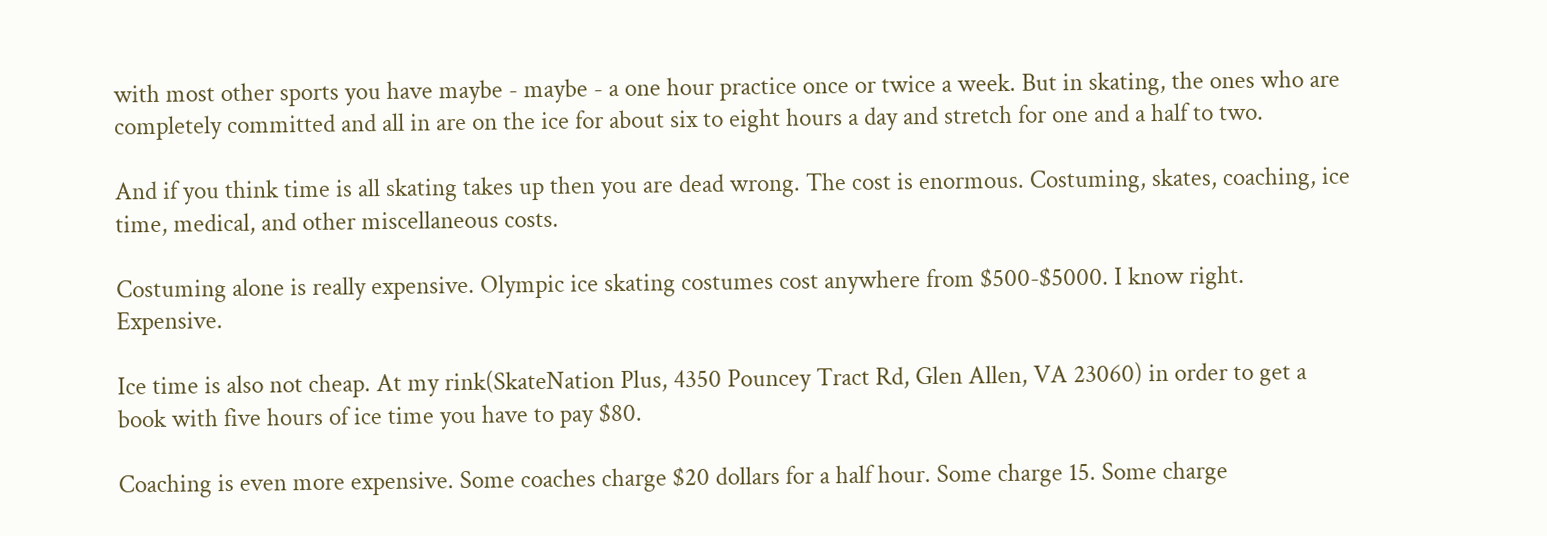with most other sports you have maybe - maybe - a one hour practice once or twice a week. But in skating, the ones who are completely committed and all in are on the ice for about six to eight hours a day and stretch for one and a half to two.

And if you think time is all skating takes up then you are dead wrong. The cost is enormous. Costuming, skates, coaching, ice time, medical, and other miscellaneous costs.

Costuming alone is really expensive. Olympic ice skating costumes cost anywhere from $500-$5000. I know right. Expensive.

Ice time is also not cheap. At my rink(SkateNation Plus, 4350 Pouncey Tract Rd, Glen Allen, VA 23060) in order to get a book with five hours of ice time you have to pay $80.

Coaching is even more expensive. Some coaches charge $20 dollars for a half hour. Some charge 15. Some charge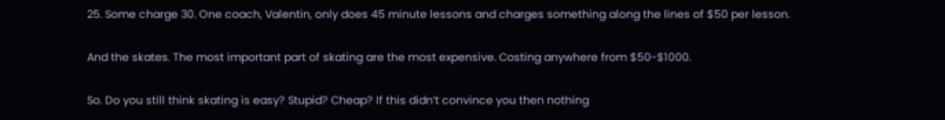25. Some charge 30. One coach, Valentin, only does 45 minute lessons and charges something along the lines of $50 per lesson.

And the skates. The most important part of skating are the most expensive. Costing anywhere from $50-$1000.

So. Do you still think skating is easy? Stupid? Cheap? If this didn’t convince you then nothing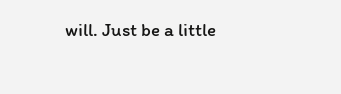will. Just be a little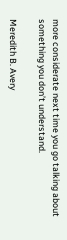more considerate next time you go talking about something you don’t understand.

Meredith B. Avery